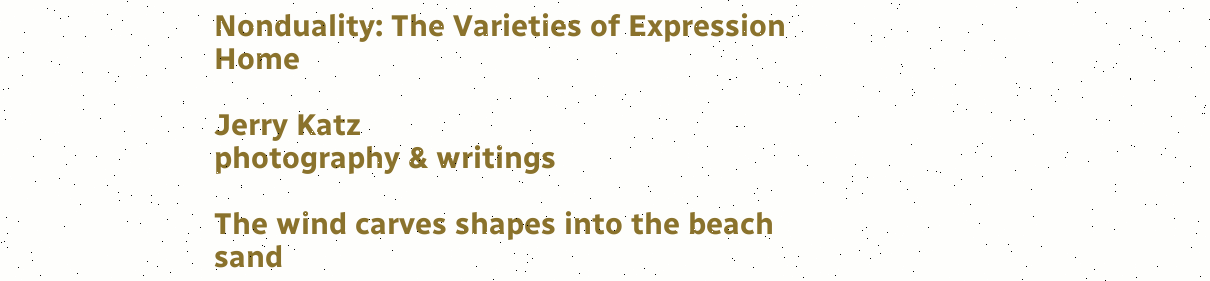Nonduality: The Varieties of Expression Home

Jerry Katz
photography & writings

The wind carves shapes into the beach sand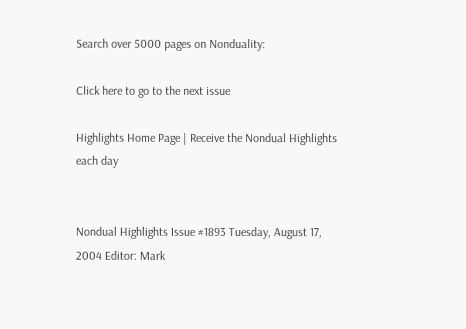Search over 5000 pages on Nonduality:

Click here to go to the next issue

Highlights Home Page | Receive the Nondual Highlights each day


Nondual Highlights Issue #1893 Tuesday, August 17, 2004 Editor: Mark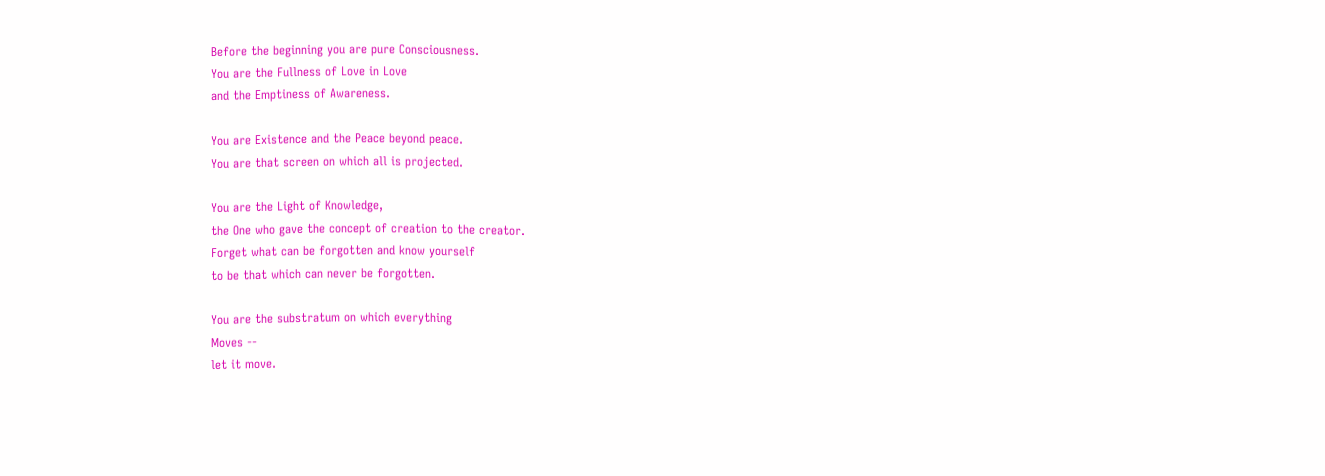Before the beginning you are pure Consciousness.
You are the Fullness of Love in Love
and the Emptiness of Awareness.

You are Existence and the Peace beyond peace.
You are that screen on which all is projected.

You are the Light of Knowledge,
the One who gave the concept of creation to the creator.
Forget what can be forgotten and know yourself
to be that which can never be forgotten.

You are the substratum on which everything
Moves --
let it move.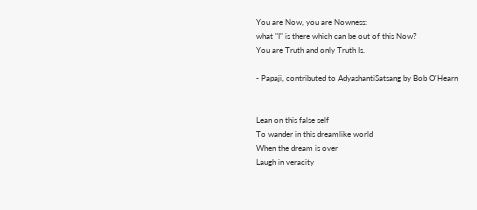You are Now, you are Nowness:
what "I" is there which can be out of this Now?
You are Truth and only Truth Is.

- Papaji, contributed to AdyashantiSatsang by Bob O'Hearn


Lean on this false self
To wander in this dreamlike world
When the dream is over
Laugh in veracity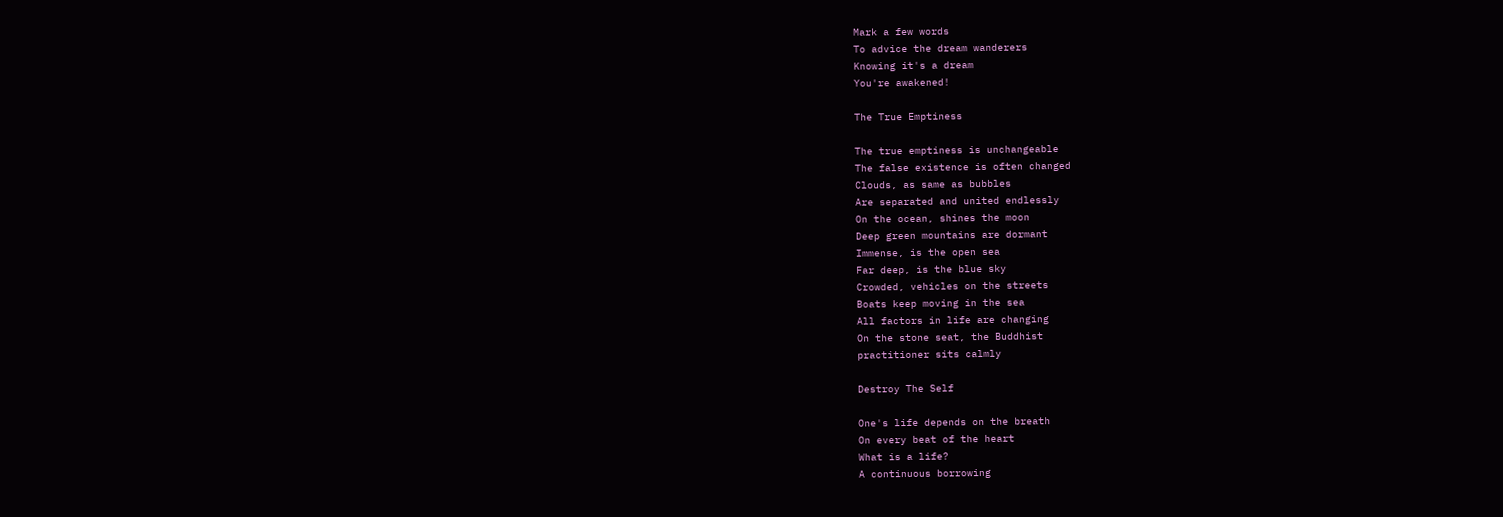Mark a few words
To advice the dream wanderers
Knowing it's a dream
You're awakened!

The True Emptiness

The true emptiness is unchangeable
The false existence is often changed
Clouds, as same as bubbles
Are separated and united endlessly
On the ocean, shines the moon
Deep green mountains are dormant
Immense, is the open sea
Far deep, is the blue sky
Crowded, vehicles on the streets
Boats keep moving in the sea
All factors in life are changing
On the stone seat, the Buddhist
practitioner sits calmly

Destroy The Self

One's life depends on the breath
On every beat of the heart
What is a life?
A continuous borrowing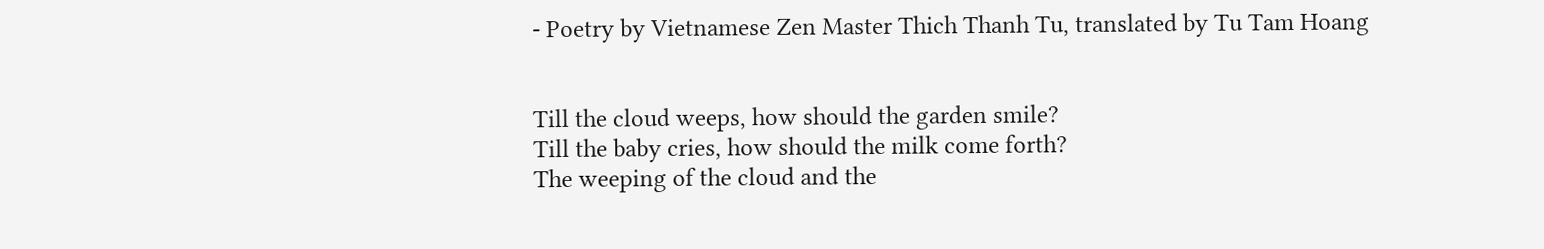- Poetry by Vietnamese Zen Master Thich Thanh Tu, translated by Tu Tam Hoang


Till the cloud weeps, how should the garden smile?
Till the baby cries, how should the milk come forth?
The weeping of the cloud and the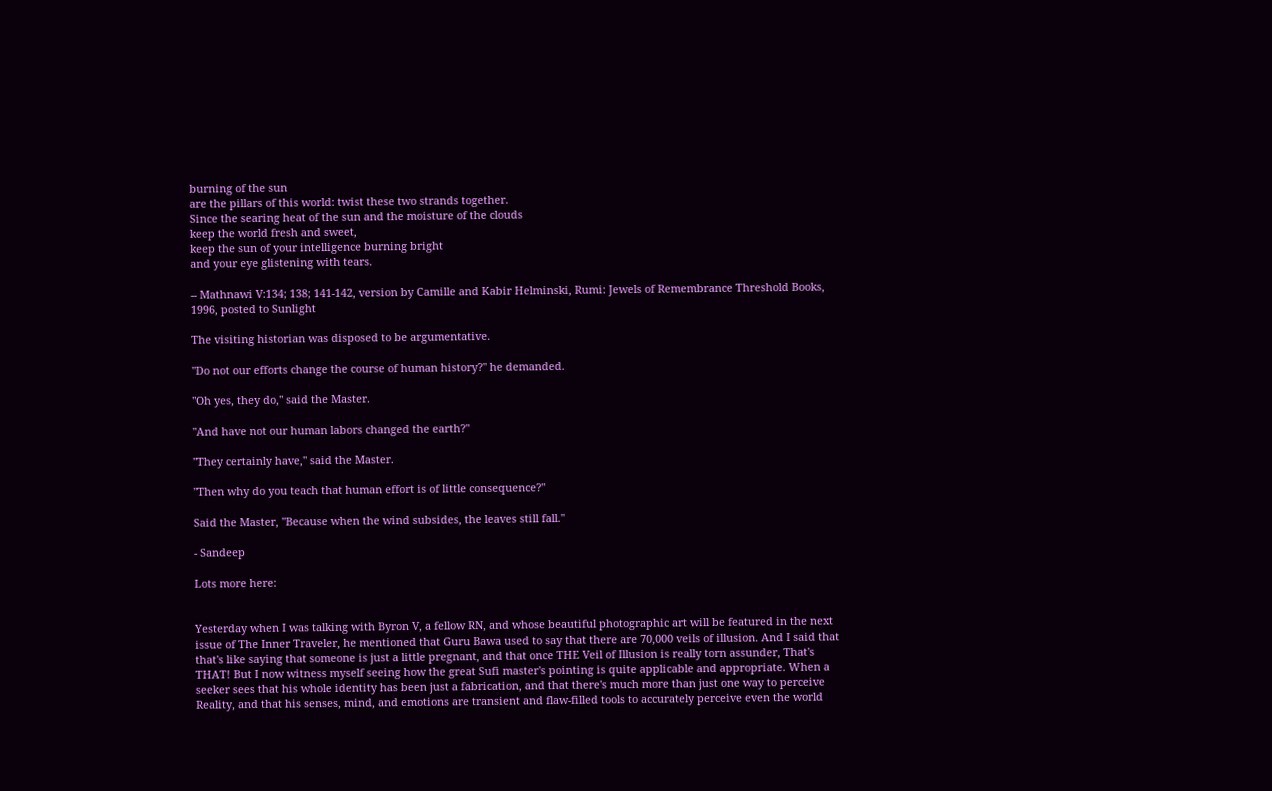burning of the sun
are the pillars of this world: twist these two strands together.
Since the searing heat of the sun and the moisture of the clouds
keep the world fresh and sweet,
keep the sun of your intelligence burning bright
and your eye glistening with tears.

-- Mathnawi V:134; 138; 141-142, version by Camille and Kabir Helminski, Rumi: Jewels of Remembrance Threshold Books, 1996, posted to Sunlight

The visiting historian was disposed to be argumentative.

"Do not our efforts change the course of human history?" he demanded.

"Oh yes, they do," said the Master.

"And have not our human labors changed the earth?"

"They certainly have," said the Master.

"Then why do you teach that human effort is of little consequence?"

Said the Master, "Because when the wind subsides, the leaves still fall."

- Sandeep

Lots more here:


Yesterday when I was talking with Byron V, a fellow RN, and whose beautiful photographic art will be featured in the next issue of The Inner Traveler, he mentioned that Guru Bawa used to say that there are 70,000 veils of illusion. And I said that that's like saying that someone is just a little pregnant, and that once THE Veil of Illusion is really torn assunder, That's THAT! But I now witness myself seeing how the great Sufi master's pointing is quite applicable and appropriate. When a seeker sees that his whole identity has been just a fabrication, and that there's much more than just one way to perceive Reality, and that his senses, mind, and emotions are transient and flaw-filled tools to accurately perceive even the world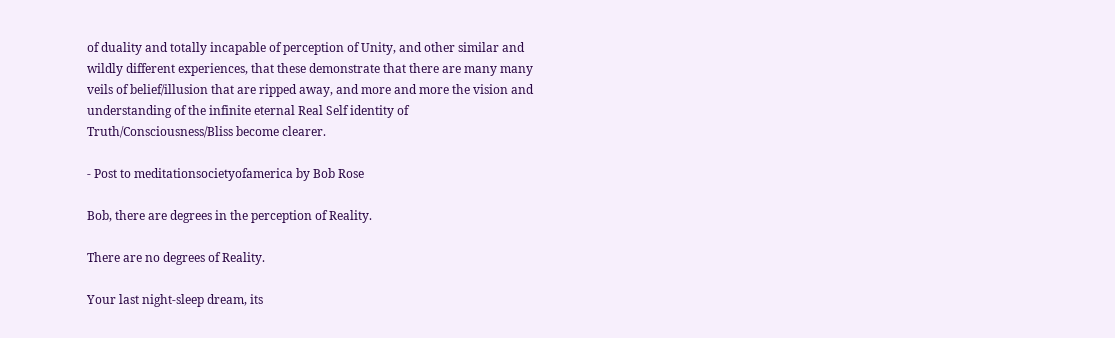of duality and totally incapable of perception of Unity, and other similar and wildly different experiences, that these demonstrate that there are many many veils of belief/illusion that are ripped away, and more and more the vision and understanding of the infinite eternal Real Self identity of Truth/Consciousness/Bliss become clearer.

- Post to meditationsocietyofamerica by Bob Rose

Bob, there are degrees in the perception of Reality.

There are no degrees of Reality.

Your last night-sleep dream, its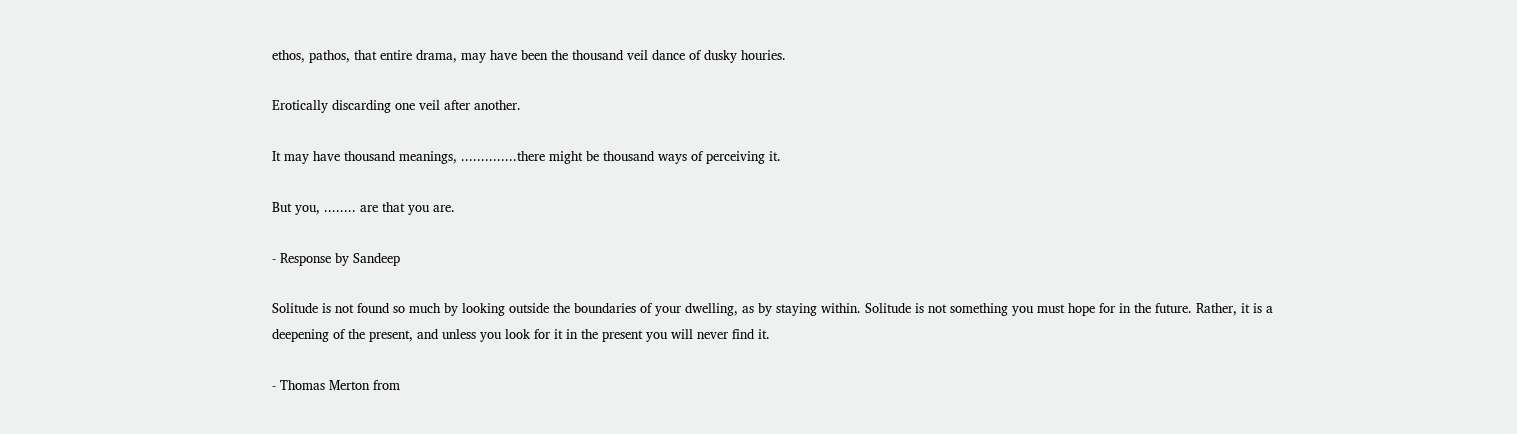ethos, pathos, that entire drama, may have been the thousand veil dance of dusky houries.

Erotically discarding one veil after another.

It may have thousand meanings, ..............there might be thousand ways of perceiving it.

But you, ........ are that you are.

- Response by Sandeep

Solitude is not found so much by looking outside the boundaries of your dwelling, as by staying within. Solitude is not something you must hope for in the future. Rather, it is a deepening of the present, and unless you look for it in the present you will never find it.

- Thomas Merton from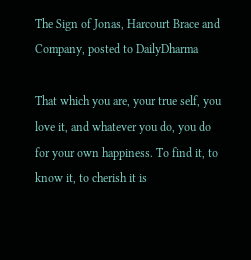The Sign of Jonas, Harcourt Brace and Company, posted to DailyDharma

That which you are, your true self, you love it, and whatever you do, you do for your own happiness. To find it, to know it, to cherish it is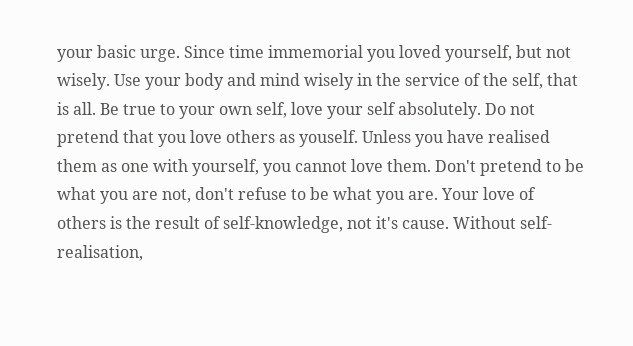your basic urge. Since time immemorial you loved yourself, but not wisely. Use your body and mind wisely in the service of the self, that is all. Be true to your own self, love your self absolutely. Do not pretend that you love others as youself. Unless you have realised them as one with yourself, you cannot love them. Don't pretend to be what you are not, don't refuse to be what you are. Your love of others is the result of self-knowledge, not it's cause. Without self- realisation,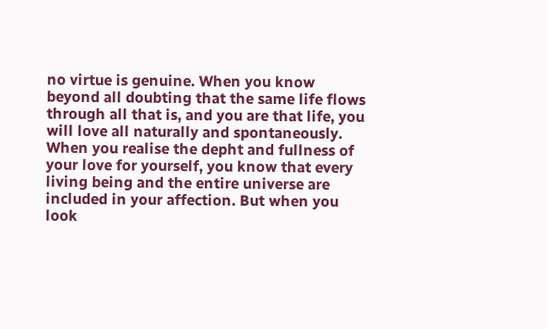no virtue is genuine. When you know beyond all doubting that the same life flows through all that is, and you are that life, you will love all naturally and spontaneously. When you realise the depht and fullness of your love for yourself, you know that every living being and the entire universe are included in your affection. But when you look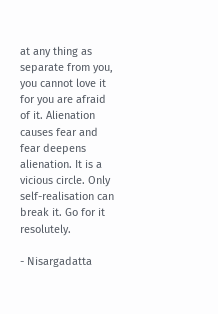at any thing as separate from you, you cannot love it for you are afraid of it. Alienation causes fear and fear deepens alienation. It is a vicious circle. Only self-realisation can break it. Go for it resolutely.

- Nisargadatta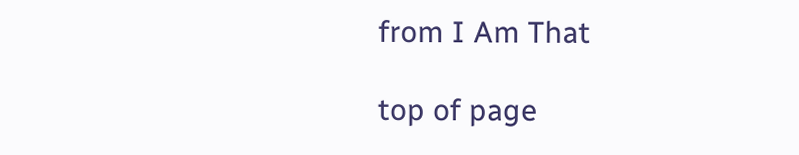from I Am That

top of page